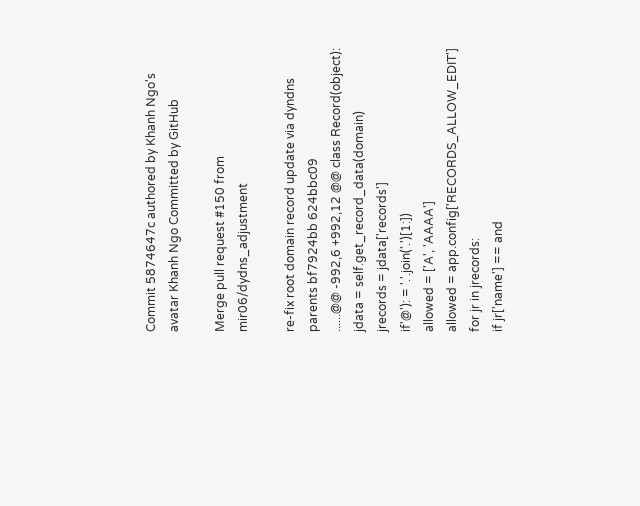Commit 5874647c authored by Khanh Ngo's avatar Khanh Ngo Committed by GitHub

Merge pull request #150 from mir06/dydns_adjustment

re-fix root domain record update via dyndns
parents bf7924bb 624bbc09
......@@ -992,6 +992,12 @@ class Record(object):
jdata = self.get_record_data(domain)
jrecords = jdata['records']
if'@'): = '.'.join('.')[1:])
allowed = ['A', 'AAAA']
allowed = app.config['RECORDS_ALLOW_EDIT']
for jr in jrecords:
if jr['name'] == and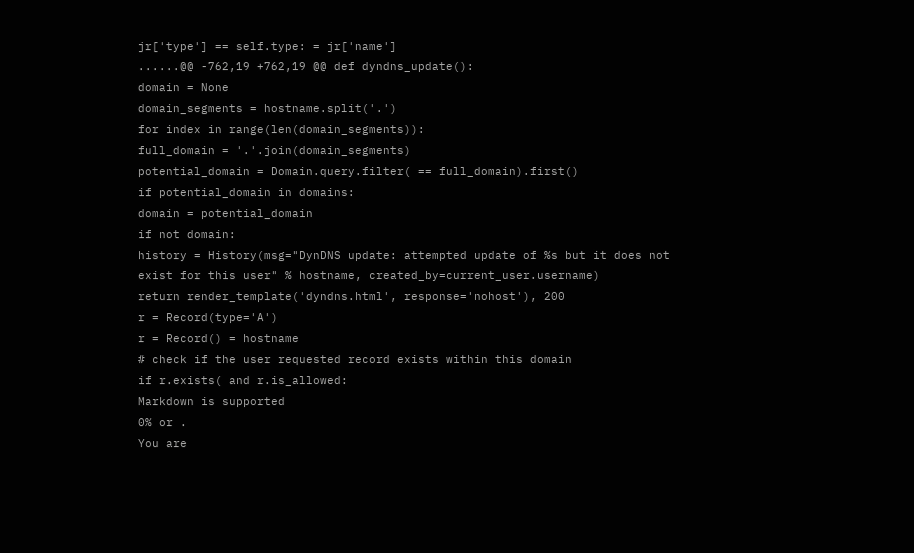jr['type'] == self.type: = jr['name']
......@@ -762,19 +762,19 @@ def dyndns_update():
domain = None
domain_segments = hostname.split('.')
for index in range(len(domain_segments)):
full_domain = '.'.join(domain_segments)
potential_domain = Domain.query.filter( == full_domain).first()
if potential_domain in domains:
domain = potential_domain
if not domain:
history = History(msg="DynDNS update: attempted update of %s but it does not exist for this user" % hostname, created_by=current_user.username)
return render_template('dyndns.html', response='nohost'), 200
r = Record(type='A')
r = Record() = hostname
# check if the user requested record exists within this domain
if r.exists( and r.is_allowed:
Markdown is supported
0% or .
You are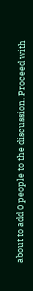about to add 0 people to the discussion. Proceed with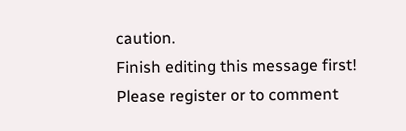caution.
Finish editing this message first!
Please register or to comment